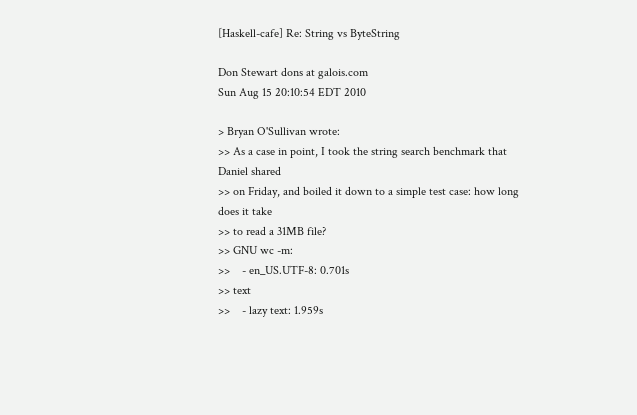[Haskell-cafe] Re: String vs ByteString

Don Stewart dons at galois.com
Sun Aug 15 20:10:54 EDT 2010

> Bryan O'Sullivan wrote:
>> As a case in point, I took the string search benchmark that Daniel shared
>> on Friday, and boiled it down to a simple test case: how long does it take
>> to read a 31MB file?
>> GNU wc -m:
>>    - en_US.UTF-8: 0.701s
>> text
>>    - lazy text: 1.959s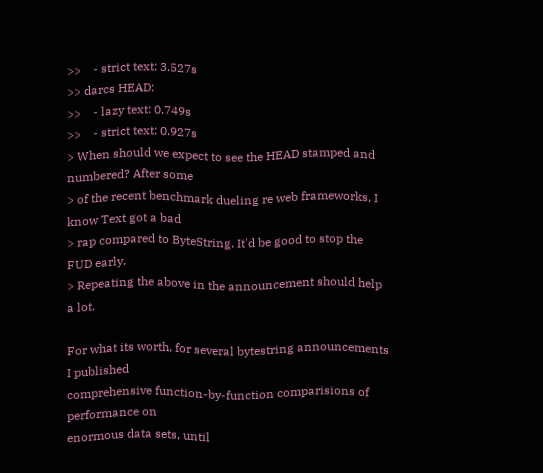>>    - strict text: 3.527s
>> darcs HEAD:
>>    - lazy text: 0.749s
>>    - strict text: 0.927s
> When should we expect to see the HEAD stamped and numbered? After some
> of the recent benchmark dueling re web frameworks, I know Text got a bad
> rap compared to ByteString. It'd be good to stop the FUD early.
> Repeating the above in the announcement should help a lot.

For what its worth, for several bytestring announcements I published
comprehensive function-by-function comparisions of performance on
enormous data sets, until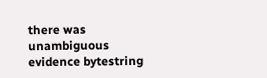there was unambiguous evidence bytestring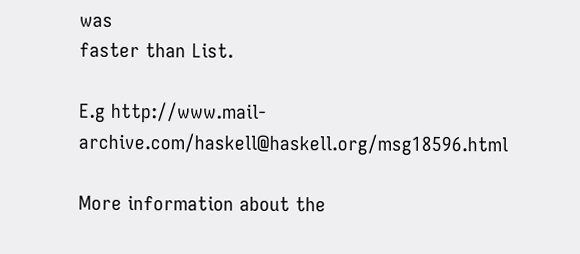was
faster than List.

E.g http://www.mail-archive.com/haskell@haskell.org/msg18596.html

More information about the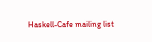Haskell-Cafe mailing list